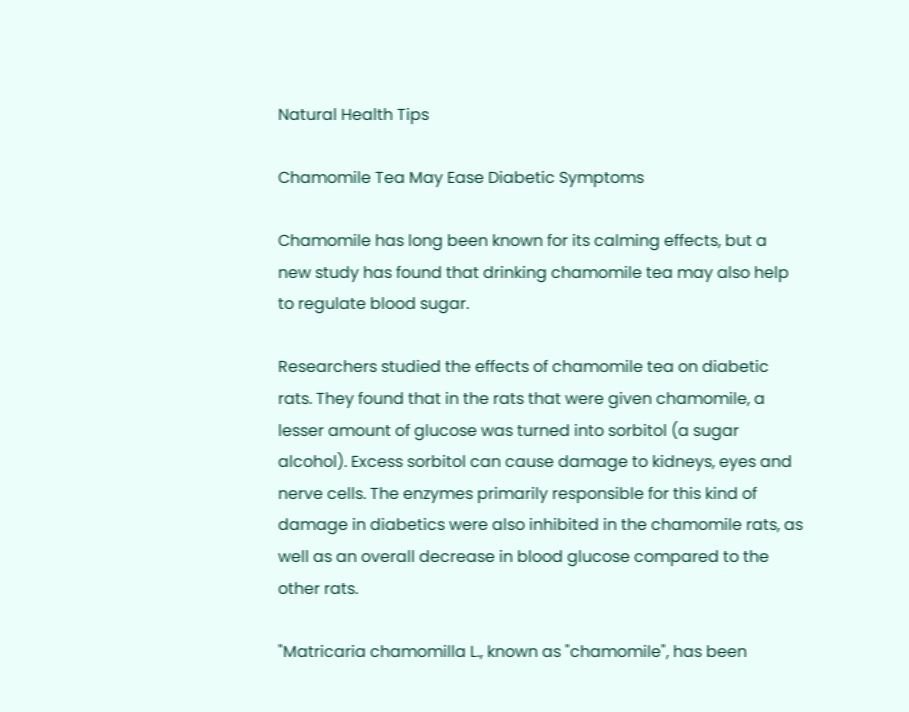Natural Health Tips

Chamomile Tea May Ease Diabetic Symptoms

Chamomile has long been known for its calming effects, but a new study has found that drinking chamomile tea may also help to regulate blood sugar.

Researchers studied the effects of chamomile tea on diabetic rats. They found that in the rats that were given chamomile, a lesser amount of glucose was turned into sorbitol (a sugar alcohol). Excess sorbitol can cause damage to kidneys, eyes and nerve cells. The enzymes primarily responsible for this kind of damage in diabetics were also inhibited in the chamomile rats, as well as an overall decrease in blood glucose compared to the other rats.

"Matricaria chamomilla L., known as "chamomile", has been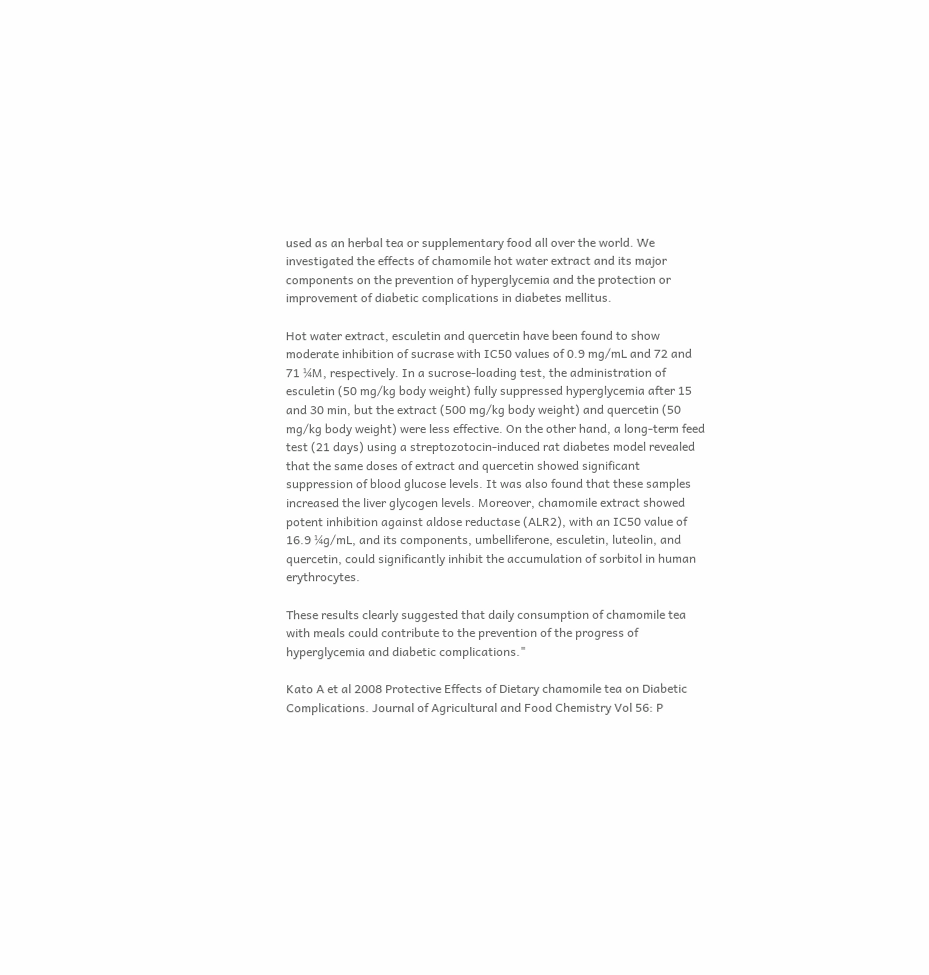used as an herbal tea or supplementary food all over the world. We investigated the effects of chamomile hot water extract and its major components on the prevention of hyperglycemia and the protection or improvement of diabetic complications in diabetes mellitus.

Hot water extract, esculetin and quercetin have been found to show moderate inhibition of sucrase with IC50 values of 0.9 mg/mL and 72 and 71 ¼M, respectively. In a sucrose-loading test, the administration of esculetin (50 mg/kg body weight) fully suppressed hyperglycemia after 15 and 30 min, but the extract (500 mg/kg body weight) and quercetin (50 mg/kg body weight) were less effective. On the other hand, a long-term feed test (21 days) using a streptozotocin-induced rat diabetes model revealed that the same doses of extract and quercetin showed significant suppression of blood glucose levels. It was also found that these samples increased the liver glycogen levels. Moreover, chamomile extract showed potent inhibition against aldose reductase (ALR2), with an IC50 value of 16.9 ¼g/mL, and its components, umbelliferone, esculetin, luteolin, and quercetin, could significantly inhibit the accumulation of sorbitol in human erythrocytes.

These results clearly suggested that daily consumption of chamomile tea with meals could contribute to the prevention of the progress of hyperglycemia and diabetic complications."

Kato A et al 2008 Protective Effects of Dietary chamomile tea on Diabetic Complications. Journal of Agricultural and Food Chemistry Vol 56: P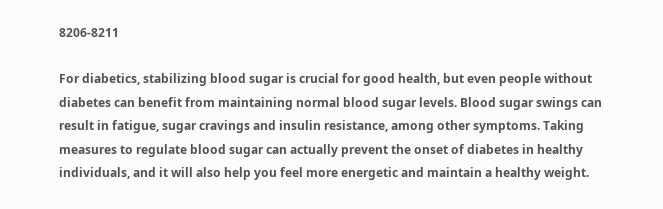8206-8211

For diabetics, stabilizing blood sugar is crucial for good health, but even people without diabetes can benefit from maintaining normal blood sugar levels. Blood sugar swings can result in fatigue, sugar cravings and insulin resistance, among other symptoms. Taking measures to regulate blood sugar can actually prevent the onset of diabetes in healthy individuals, and it will also help you feel more energetic and maintain a healthy weight.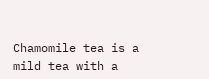Chamomile tea is a mild tea with a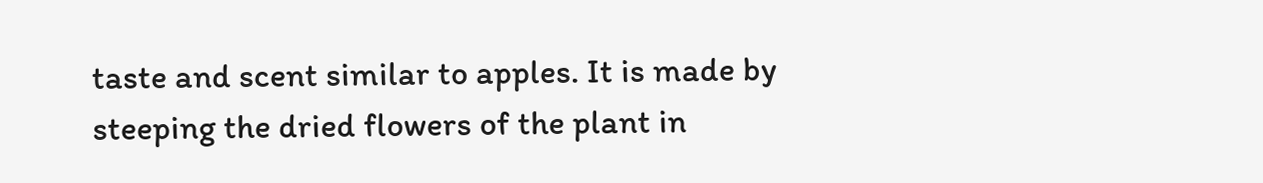taste and scent similar to apples. It is made by steeping the dried flowers of the plant in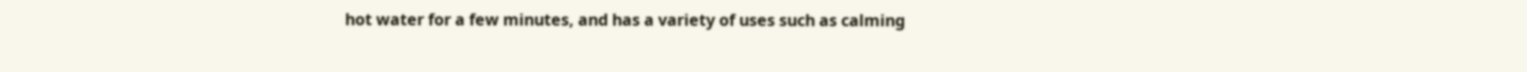hot water for a few minutes, and has a variety of uses such as calming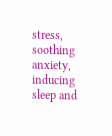stress, soothing anxiety, inducing sleep and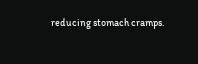reducing stomach cramps.